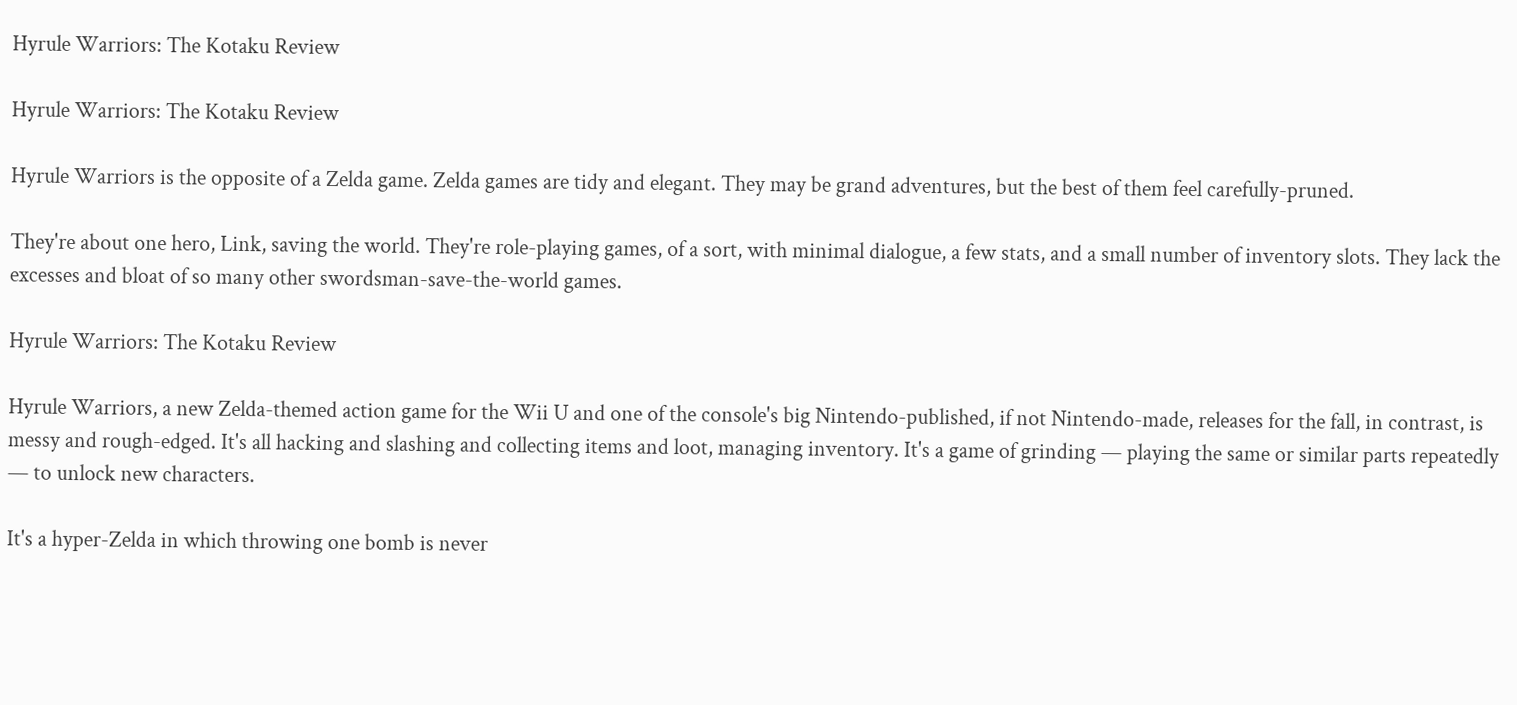Hyrule Warriors: The Kotaku Review

Hyrule Warriors: The Kotaku Review

Hyrule Warriors is the opposite of a Zelda game. Zelda games are tidy and elegant. They may be grand adventures, but the best of them feel carefully-pruned.

They're about one hero, Link, saving the world. They're role-playing games, of a sort, with minimal dialogue, a few stats, and a small number of inventory slots. They lack the excesses and bloat of so many other swordsman-save-the-world games.

Hyrule Warriors: The Kotaku Review

Hyrule Warriors, a new Zelda-themed action game for the Wii U and one of the console's big Nintendo-published, if not Nintendo-made, releases for the fall, in contrast, is messy and rough-edged. It's all hacking and slashing and collecting items and loot, managing inventory. It's a game of grinding — playing the same or similar parts repeatedly — to unlock new characters.

It's a hyper-Zelda in which throwing one bomb is never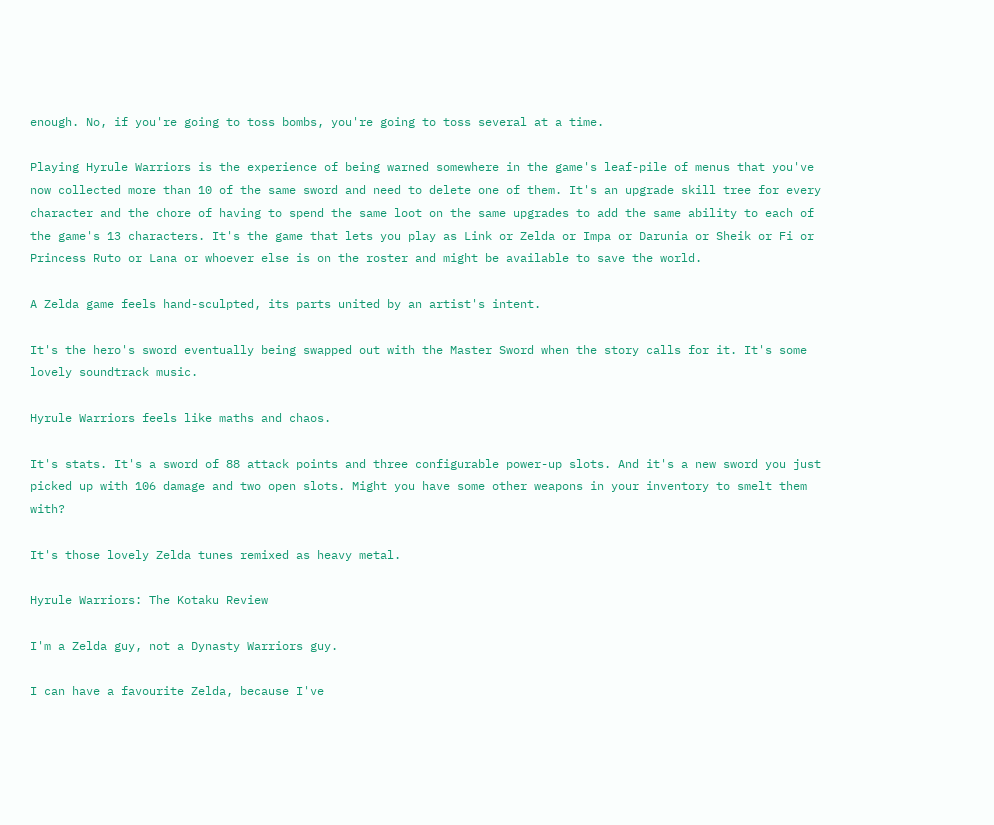enough. No, if you're going to toss bombs, you're going to toss several at a time.

Playing Hyrule Warriors is the experience of being warned somewhere in the game's leaf-pile of menus that you've now collected more than 10 of the same sword and need to delete one of them. It's an upgrade skill tree for every character and the chore of having to spend the same loot on the same upgrades to add the same ability to each of the game's 13 characters. It's the game that lets you play as Link or Zelda or Impa or Darunia or Sheik or Fi or Princess Ruto or Lana or whoever else is on the roster and might be available to save the world.

A Zelda game feels hand-sculpted, its parts united by an artist's intent.

It's the hero's sword eventually being swapped out with the Master Sword when the story calls for it. It's some lovely soundtrack music.

Hyrule Warriors feels like maths and chaos.

It's stats. It's a sword of 88 attack points and three configurable power-up slots. And it's a new sword you just picked up with 106 damage and two open slots. Might you have some other weapons in your inventory to smelt them with?

It's those lovely Zelda tunes remixed as heavy metal.

Hyrule Warriors: The Kotaku Review

I'm a Zelda guy, not a Dynasty Warriors guy.

I can have a favourite Zelda, because I've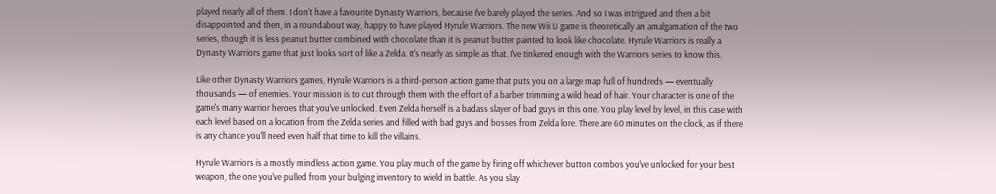played nearly all of them. I don't have a favourite Dynasty Warriors, because I've barely played the series. And so I was intrigued and then a bit disappointed and then, in a roundabout way, happy to have played Hyrule Warriors. The new Wii U game is theoretically an amalgamation of the two series, though it is less peanut butter combined with chocolate than it is peanut butter painted to look like chocolate. Hyrule Warriors is really a Dynasty Warriors game that just looks sort of like a Zelda. It's nearly as simple as that. I've tinkered enough with the Warriors series to know this.

Like other Dynasty Warriors games, Hyrule Warriors is a third-person action game that puts you on a large map full of hundreds — eventually thousands — of enemies. Your mission is to cut through them with the effort of a barber trimming a wild head of hair. Your character is one of the game's many warrior heroes that you've unlocked. Even Zelda herself is a badass slayer of bad guys in this one. You play level by level, in this case with each level based on a location from the Zelda series and filled with bad guys and bosses from Zelda lore. There are 60 minutes on the clock, as if there is any chance you'll need even half that time to kill the villains.

Hyrule Warriors is a mostly mindless action game. You play much of the game by firing off whichever button combos you've unlocked for your best weapon, the one you've pulled from your bulging inventory to wield in battle. As you slay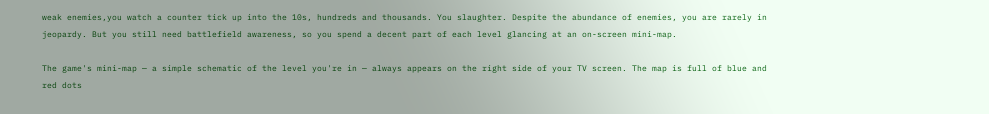weak enemies,you watch a counter tick up into the 10s, hundreds and thousands. You slaughter. Despite the abundance of enemies, you are rarely in jeopardy. But you still need battlefield awareness, so you spend a decent part of each level glancing at an on-screen mini-map.

The game's mini-map — a simple schematic of the level you're in — always appears on the right side of your TV screen. The map is full of blue and red dots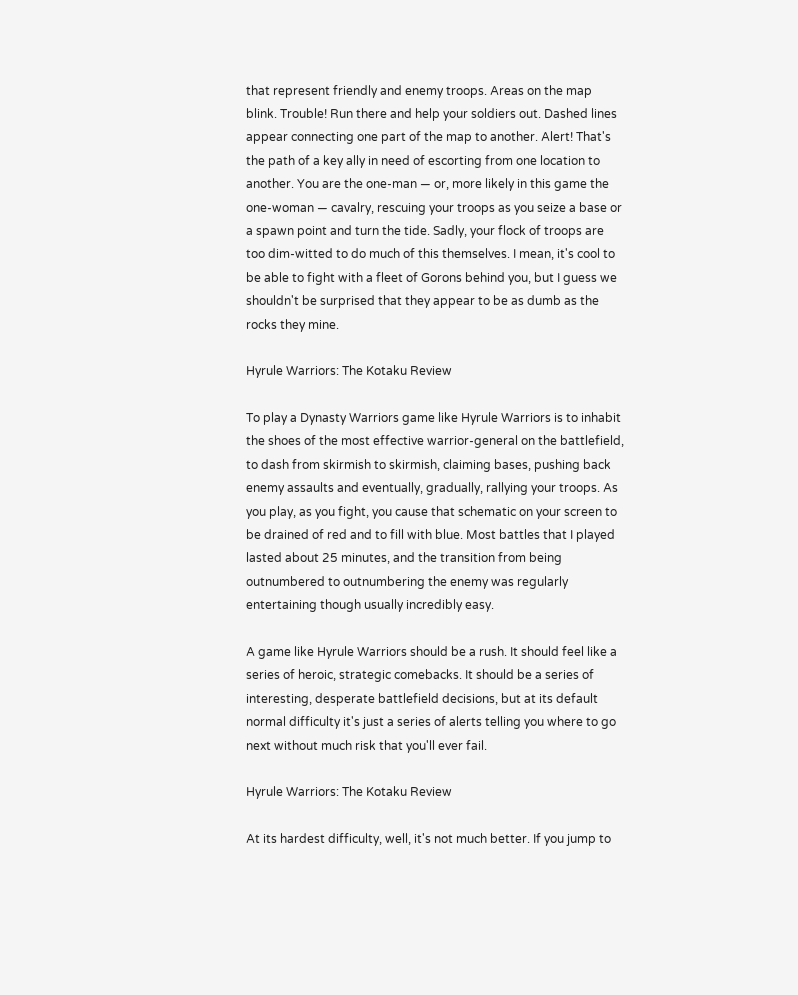that represent friendly and enemy troops. Areas on the map blink. Trouble! Run there and help your soldiers out. Dashed lines appear connecting one part of the map to another. Alert! That's the path of a key ally in need of escorting from one location to another. You are the one-man — or, more likely in this game the one-woman — cavalry, rescuing your troops as you seize a base or a spawn point and turn the tide. Sadly, your flock of troops are too dim-witted to do much of this themselves. I mean, it's cool to be able to fight with a fleet of Gorons behind you, but I guess we shouldn't be surprised that they appear to be as dumb as the rocks they mine.

Hyrule Warriors: The Kotaku Review

To play a Dynasty Warriors game like Hyrule Warriors is to inhabit the shoes of the most effective warrior-general on the battlefield, to dash from skirmish to skirmish, claiming bases, pushing back enemy assaults and eventually, gradually, rallying your troops. As you play, as you fight, you cause that schematic on your screen to be drained of red and to fill with blue. Most battles that I played lasted about 25 minutes, and the transition from being outnumbered to outnumbering the enemy was regularly entertaining though usually incredibly easy.

A game like Hyrule Warriors should be a rush. It should feel like a series of heroic, strategic comebacks. It should be a series of interesting, desperate battlefield decisions, but at its default normal difficulty it's just a series of alerts telling you where to go next without much risk that you'll ever fail.

Hyrule Warriors: The Kotaku Review

At its hardest difficulty, well, it's not much better. If you jump to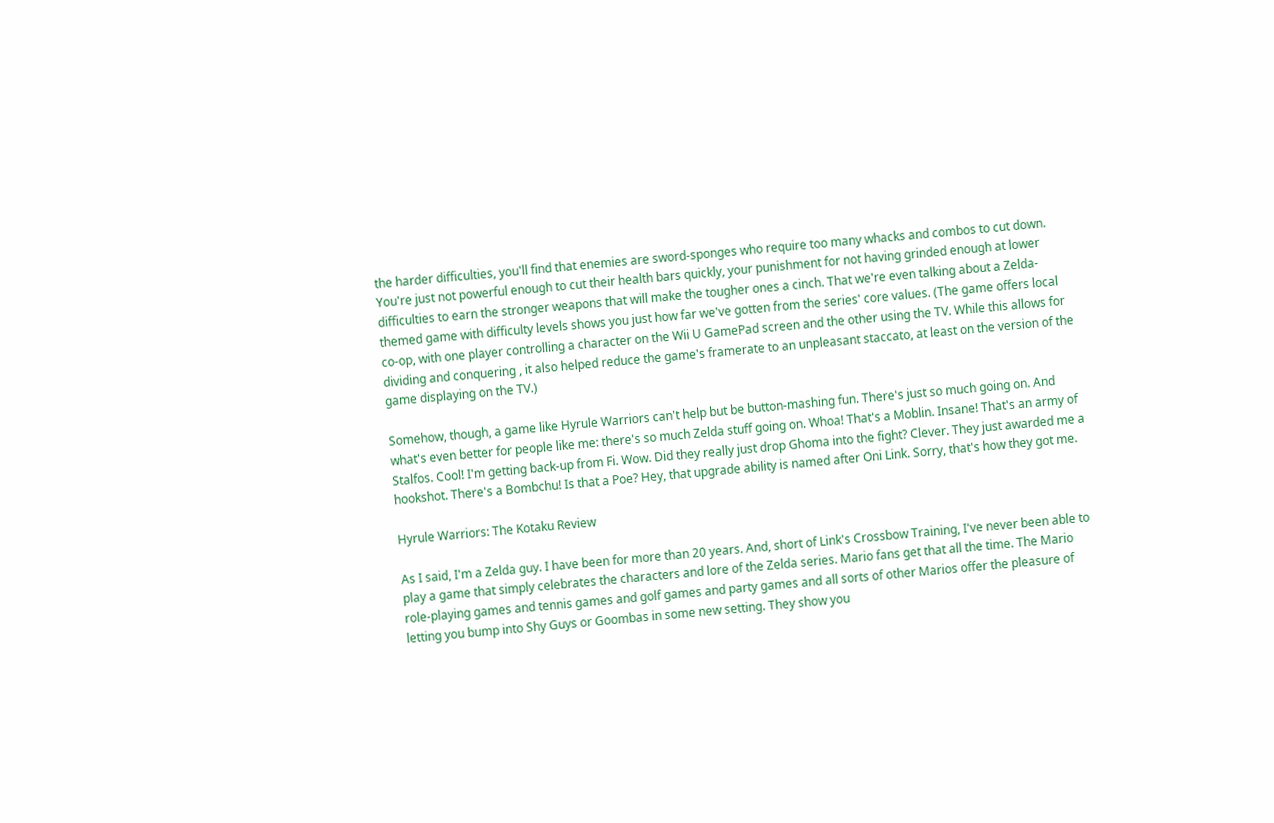the harder difficulties, you'll find that enemies are sword-sponges who require too many whacks and combos to cut down. You're just not powerful enough to cut their health bars quickly, your punishment for not having grinded enough at lower difficulties to earn the stronger weapons that will make the tougher ones a cinch. That we're even talking about a Zelda-themed game with difficulty levels shows you just how far we've gotten from the series' core values. (The game offers local co-op, with one player controlling a character on the Wii U GamePad screen and the other using the TV. While this allows for dividing and conquering , it also helped reduce the game's framerate to an unpleasant staccato, at least on the version of the game displaying on the TV.)

Somehow, though, a game like Hyrule Warriors can't help but be button-mashing fun. There's just so much going on. And what's even better for people like me: there's so much Zelda stuff going on. Whoa! That's a Moblin. Insane! That's an army of Stalfos. Cool! I'm getting back-up from Fi. Wow. Did they really just drop Ghoma into the fight? Clever. They just awarded me a hookshot. There's a Bombchu! Is that a Poe? Hey, that upgrade ability is named after Oni Link. Sorry, that's how they got me.

Hyrule Warriors: The Kotaku Review

As I said, I'm a Zelda guy. I have been for more than 20 years. And, short of Link's Crossbow Training, I've never been able to play a game that simply celebrates the characters and lore of the Zelda series. Mario fans get that all the time. The Mario role-playing games and tennis games and golf games and party games and all sorts of other Marios offer the pleasure of letting you bump into Shy Guys or Goombas in some new setting. They show you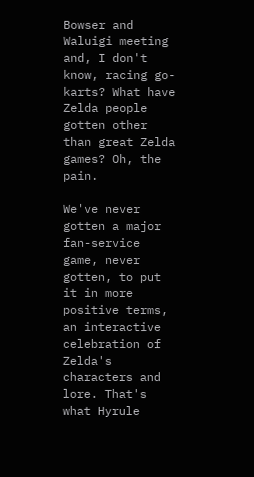Bowser and Waluigi meeting and, I don't know, racing go-karts? What have Zelda people gotten other than great Zelda games? Oh, the pain.

We've never gotten a major fan-service game, never gotten, to put it in more positive terms, an interactive celebration of Zelda's characters and lore. That's what Hyrule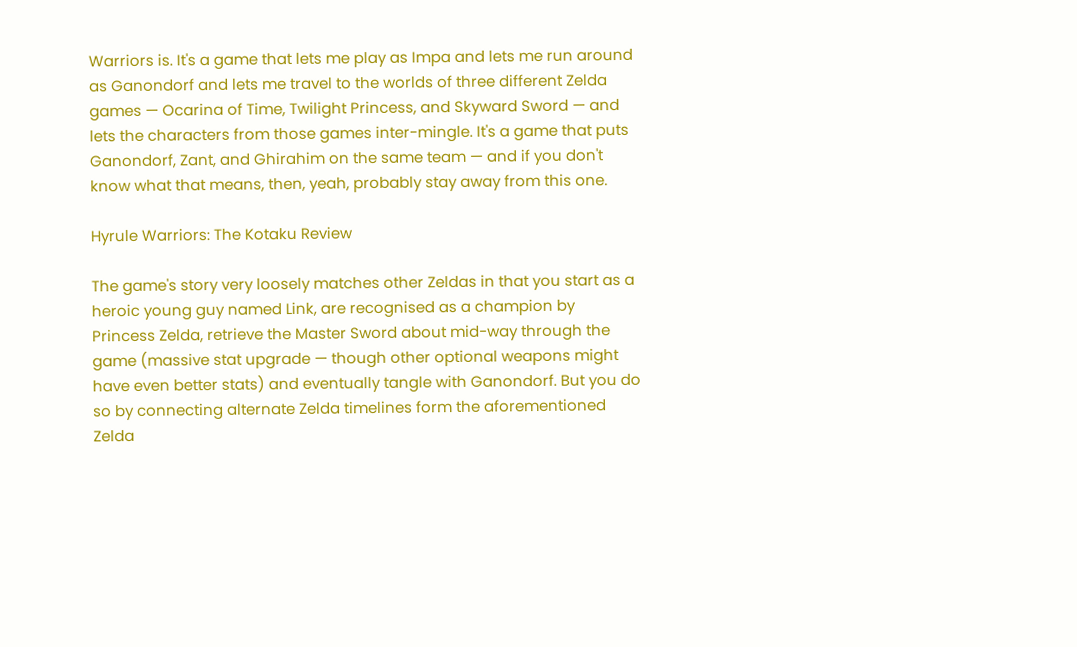Warriors is. It's a game that lets me play as Impa and lets me run around as Ganondorf and lets me travel to the worlds of three different Zelda games — Ocarina of Time, Twilight Princess, and Skyward Sword — and lets the characters from those games inter-mingle. It's a game that puts Ganondorf, Zant, and Ghirahim on the same team — and if you don't know what that means, then, yeah, probably stay away from this one.

Hyrule Warriors: The Kotaku Review

The game's story very loosely matches other Zeldas in that you start as a heroic young guy named Link, are recognised as a champion by Princess Zelda, retrieve the Master Sword about mid-way through the game (massive stat upgrade — though other optional weapons might have even better stats) and eventually tangle with Ganondorf. But you do so by connecting alternate Zelda timelines form the aforementioned Zelda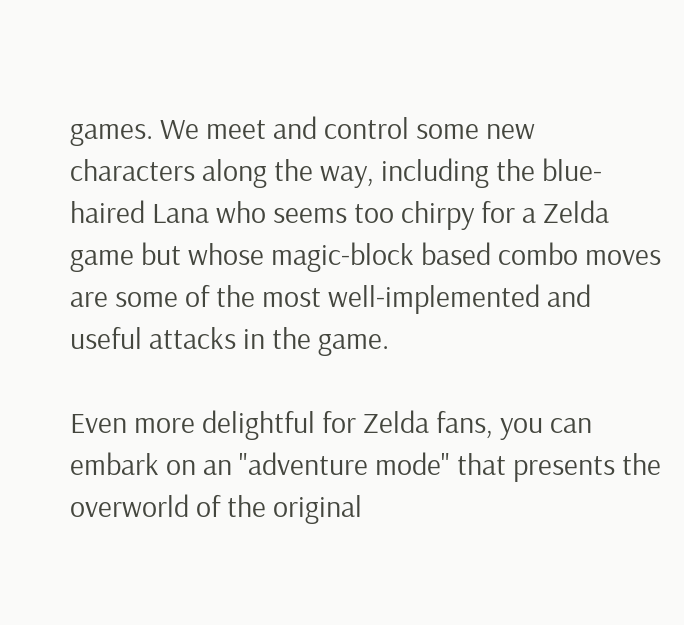games. We meet and control some new characters along the way, including the blue-haired Lana who seems too chirpy for a Zelda game but whose magic-block based combo moves are some of the most well-implemented and useful attacks in the game.

Even more delightful for Zelda fans, you can embark on an "adventure mode" that presents the overworld of the original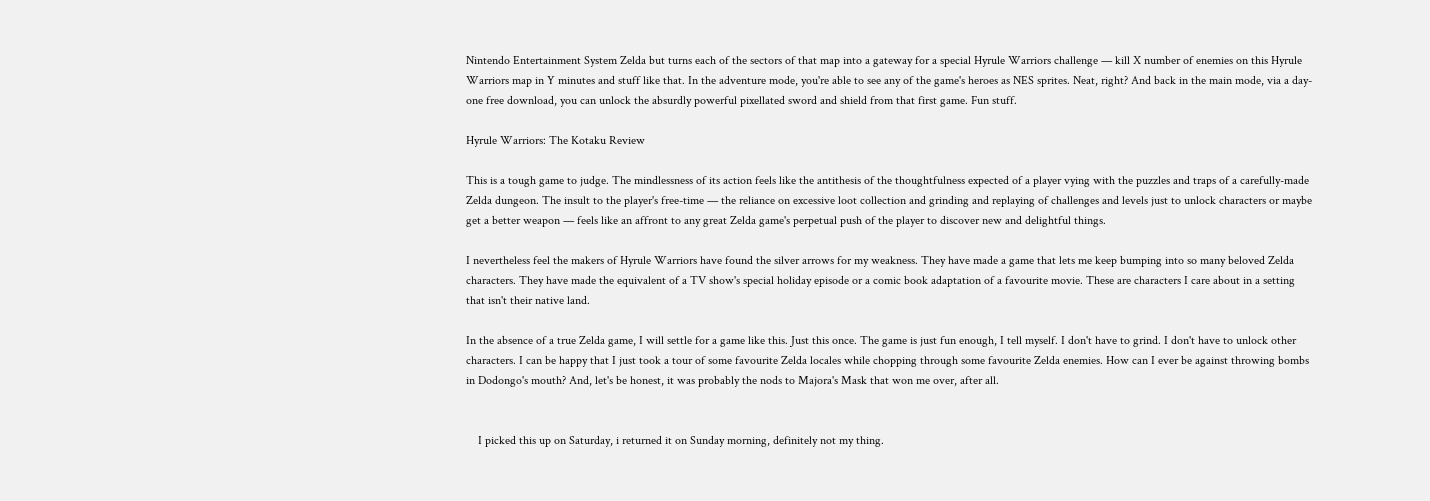Nintendo Entertainment System Zelda but turns each of the sectors of that map into a gateway for a special Hyrule Warriors challenge — kill X number of enemies on this Hyrule Warriors map in Y minutes and stuff like that. In the adventure mode, you're able to see any of the game's heroes as NES sprites. Neat, right? And back in the main mode, via a day-one free download, you can unlock the absurdly powerful pixellated sword and shield from that first game. Fun stuff.

Hyrule Warriors: The Kotaku Review

This is a tough game to judge. The mindlessness of its action feels like the antithesis of the thoughtfulness expected of a player vying with the puzzles and traps of a carefully-made Zelda dungeon. The insult to the player's free-time — the reliance on excessive loot collection and grinding and replaying of challenges and levels just to unlock characters or maybe get a better weapon — feels like an affront to any great Zelda game's perpetual push of the player to discover new and delightful things.

I nevertheless feel the makers of Hyrule Warriors have found the silver arrows for my weakness. They have made a game that lets me keep bumping into so many beloved Zelda characters. They have made the equivalent of a TV show's special holiday episode or a comic book adaptation of a favourite movie. These are characters I care about in a setting that isn't their native land.

In the absence of a true Zelda game, I will settle for a game like this. Just this once. The game is just fun enough, I tell myself. I don't have to grind. I don't have to unlock other characters. I can be happy that I just took a tour of some favourite Zelda locales while chopping through some favourite Zelda enemies. How can I ever be against throwing bombs in Dodongo's mouth? And, let's be honest, it was probably the nods to Majora's Mask that won me over, after all.


    I picked this up on Saturday, i returned it on Sunday morning, definitely not my thing.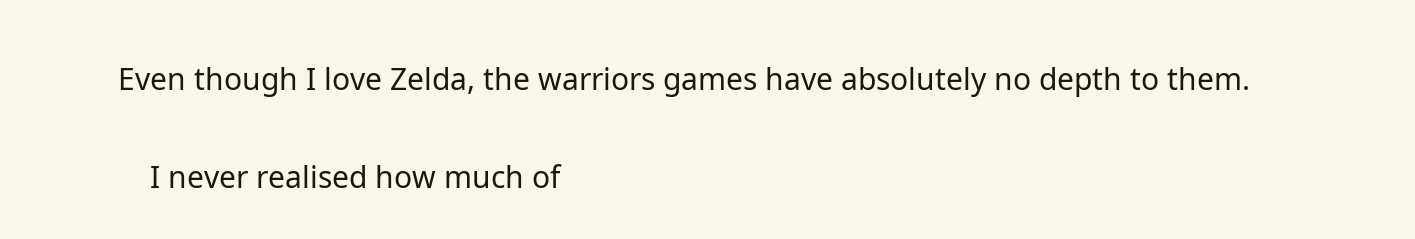Even though I love Zelda, the warriors games have absolutely no depth to them.

    I never realised how much of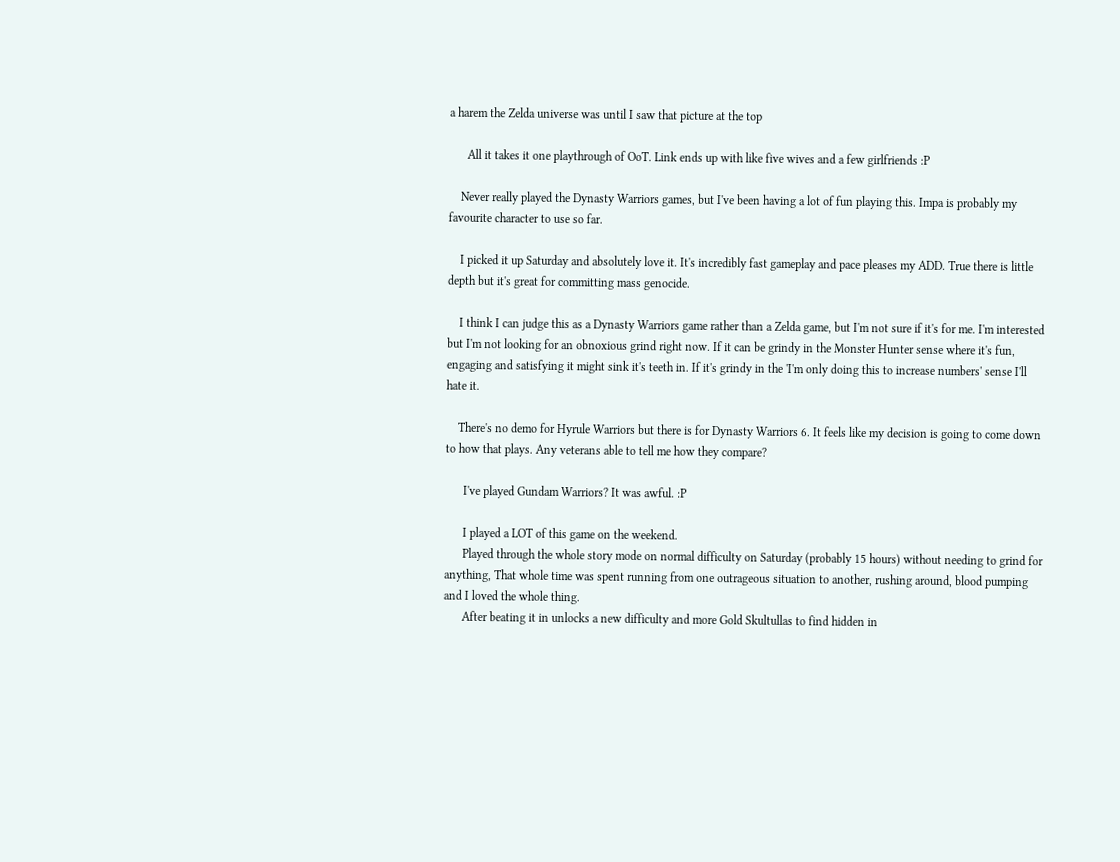a harem the Zelda universe was until I saw that picture at the top

      All it takes it one playthrough of OoT. Link ends up with like five wives and a few girlfriends :P

    Never really played the Dynasty Warriors games, but I've been having a lot of fun playing this. Impa is probably my favourite character to use so far.

    I picked it up Saturday and absolutely love it. It's incredibly fast gameplay and pace pleases my ADD. True there is little depth but it's great for committing mass genocide.

    I think I can judge this as a Dynasty Warriors game rather than a Zelda game, but I'm not sure if it's for me. I'm interested but I'm not looking for an obnoxious grind right now. If it can be grindy in the Monster Hunter sense where it's fun, engaging and satisfying it might sink it's teeth in. If it's grindy in the 'I'm only doing this to increase numbers' sense I'll hate it.

    There's no demo for Hyrule Warriors but there is for Dynasty Warriors 6. It feels like my decision is going to come down to how that plays. Any veterans able to tell me how they compare?

      I've played Gundam Warriors? It was awful. :P

      I played a LOT of this game on the weekend.
      Played through the whole story mode on normal difficulty on Saturday (probably 15 hours) without needing to grind for anything, That whole time was spent running from one outrageous situation to another, rushing around, blood pumping and I loved the whole thing.
      After beating it in unlocks a new difficulty and more Gold Skultullas to find hidden in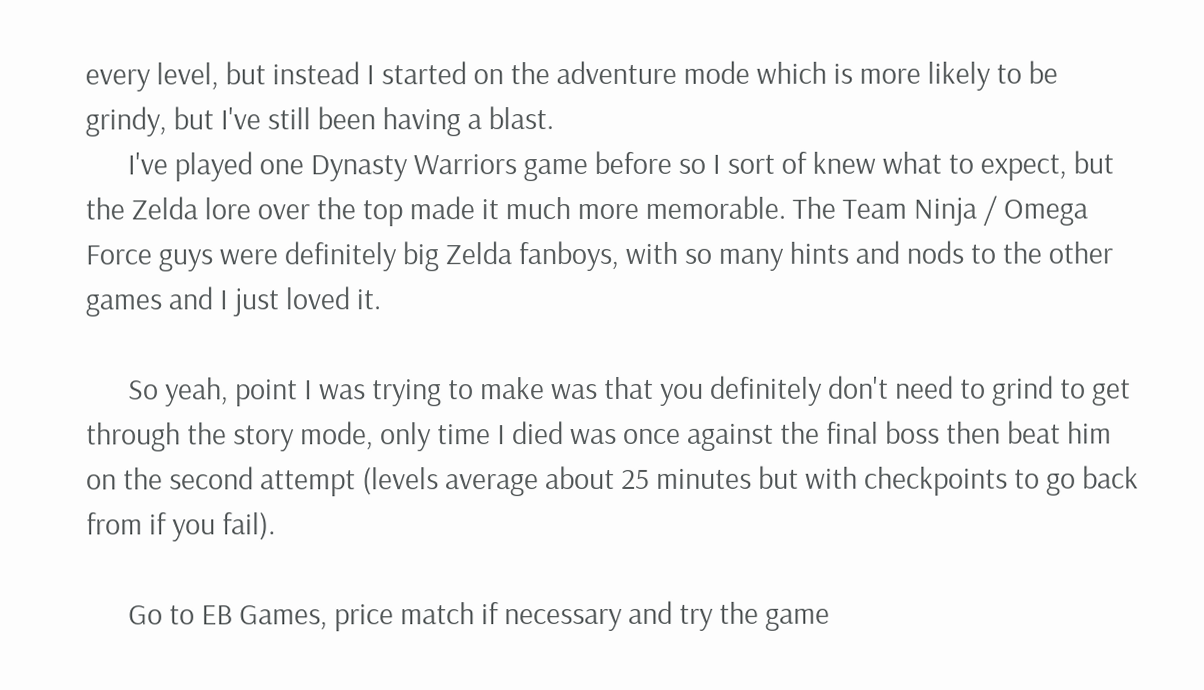every level, but instead I started on the adventure mode which is more likely to be grindy, but I've still been having a blast.
      I've played one Dynasty Warriors game before so I sort of knew what to expect, but the Zelda lore over the top made it much more memorable. The Team Ninja / Omega Force guys were definitely big Zelda fanboys, with so many hints and nods to the other games and I just loved it.

      So yeah, point I was trying to make was that you definitely don't need to grind to get through the story mode, only time I died was once against the final boss then beat him on the second attempt (levels average about 25 minutes but with checkpoints to go back from if you fail).

      Go to EB Games, price match if necessary and try the game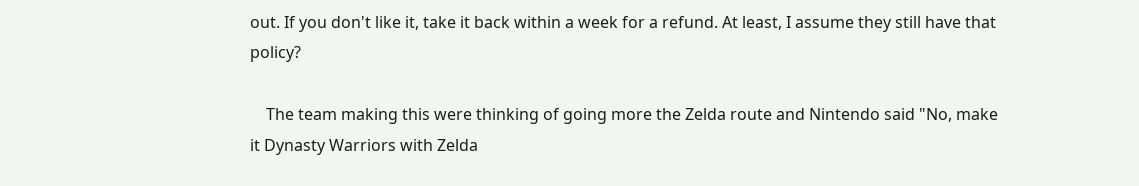out. If you don't like it, take it back within a week for a refund. At least, I assume they still have that policy?

    The team making this were thinking of going more the Zelda route and Nintendo said "No, make it Dynasty Warriors with Zelda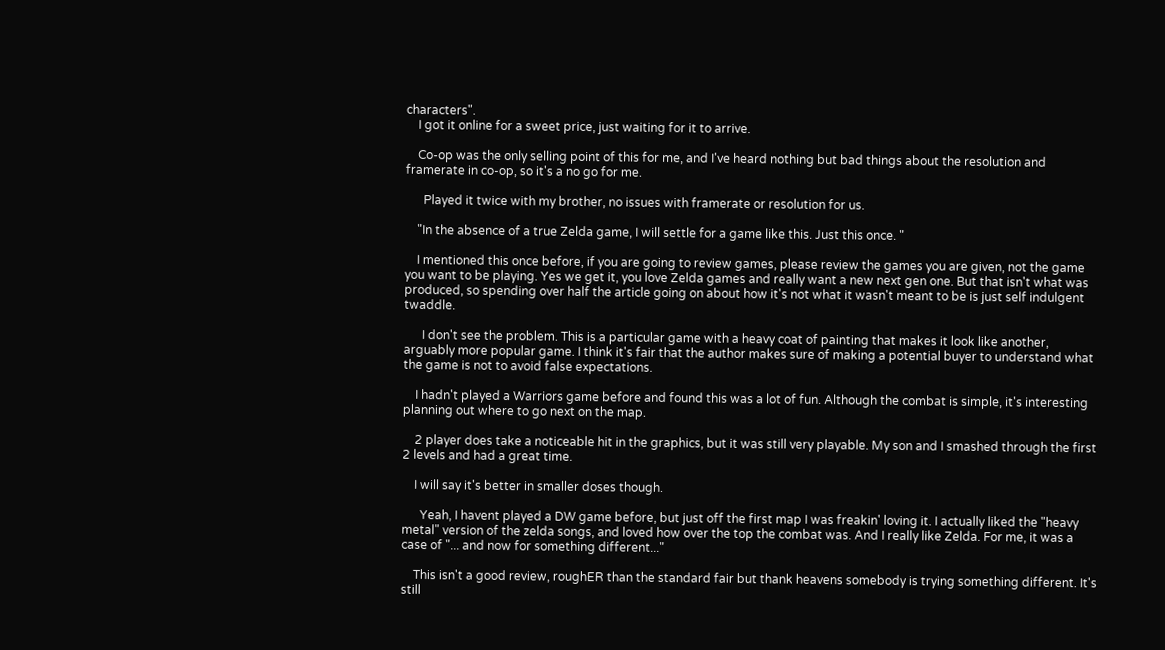characters".
    I got it online for a sweet price, just waiting for it to arrive.

    Co-op was the only selling point of this for me, and I've heard nothing but bad things about the resolution and framerate in co-op, so it's a no go for me.

      Played it twice with my brother, no issues with framerate or resolution for us.

    "In the absence of a true Zelda game, I will settle for a game like this. Just this once. "

    I mentioned this once before, if you are going to review games, please review the games you are given, not the game you want to be playing. Yes we get it, you love Zelda games and really want a new next gen one. But that isn't what was produced, so spending over half the article going on about how it's not what it wasn't meant to be is just self indulgent twaddle.

      I don't see the problem. This is a particular game with a heavy coat of painting that makes it look like another, arguably more popular game. I think it's fair that the author makes sure of making a potential buyer to understand what the game is not to avoid false expectations.

    I hadn't played a Warriors game before and found this was a lot of fun. Although the combat is simple, it's interesting planning out where to go next on the map.

    2 player does take a noticeable hit in the graphics, but it was still very playable. My son and I smashed through the first 2 levels and had a great time.

    I will say it's better in smaller doses though.

      Yeah, I havent played a DW game before, but just off the first map I was freakin' loving it. I actually liked the "heavy metal" version of the zelda songs, and loved how over the top the combat was. And I really like Zelda. For me, it was a case of "... and now for something different..."

    This isn't a good review, roughER than the standard fair but thank heavens somebody is trying something different. It's still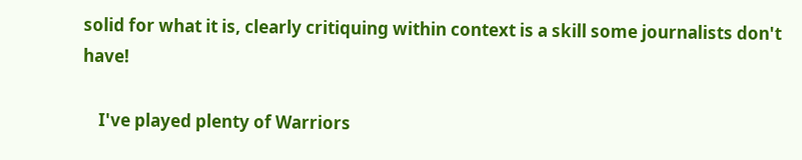solid for what it is, clearly critiquing within context is a skill some journalists don't have!

    I've played plenty of Warriors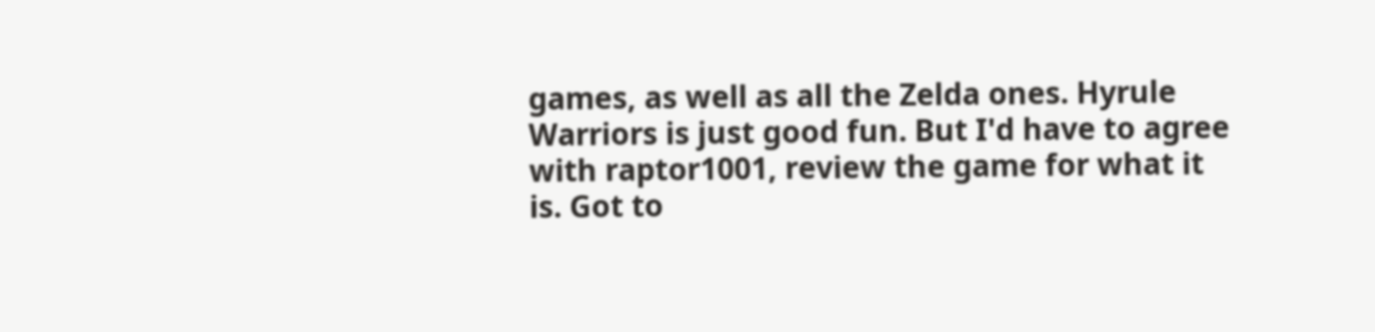games, as well as all the Zelda ones. Hyrule Warriors is just good fun. But I'd have to agree with raptor1001, review the game for what it is. Got to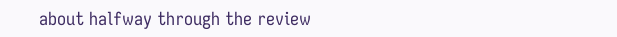about halfway through the review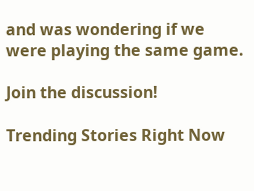and was wondering if we were playing the same game.

Join the discussion!

Trending Stories Right Now